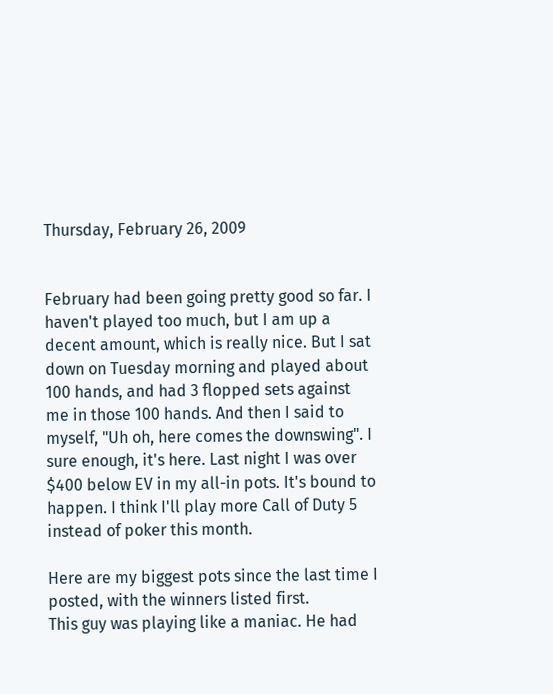Thursday, February 26, 2009


February had been going pretty good so far. I haven't played too much, but I am up a decent amount, which is really nice. But I sat down on Tuesday morning and played about 100 hands, and had 3 flopped sets against me in those 100 hands. And then I said to myself, "Uh oh, here comes the downswing". I sure enough, it's here. Last night I was over $400 below EV in my all-in pots. It's bound to happen. I think I'll play more Call of Duty 5 instead of poker this month.

Here are my biggest pots since the last time I posted, with the winners listed first.
This guy was playing like a maniac. He had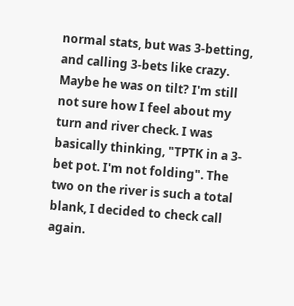normal stats, but was 3-betting, and calling 3-bets like crazy. Maybe he was on tilt? I'm still not sure how I feel about my turn and river check. I was basically thinking, "TPTK in a 3-bet pot. I'm not folding". The two on the river is such a total blank, I decided to check call again.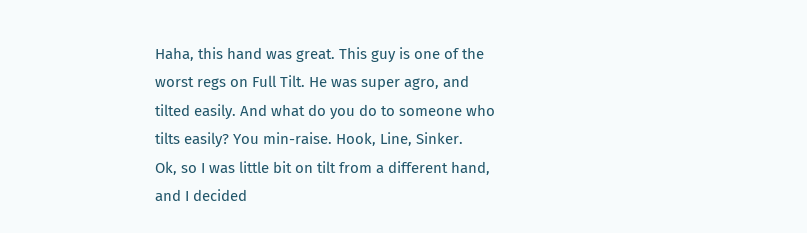Haha, this hand was great. This guy is one of the worst regs on Full Tilt. He was super agro, and tilted easily. And what do you do to someone who tilts easily? You min-raise. Hook, Line, Sinker.
Ok, so I was little bit on tilt from a different hand, and I decided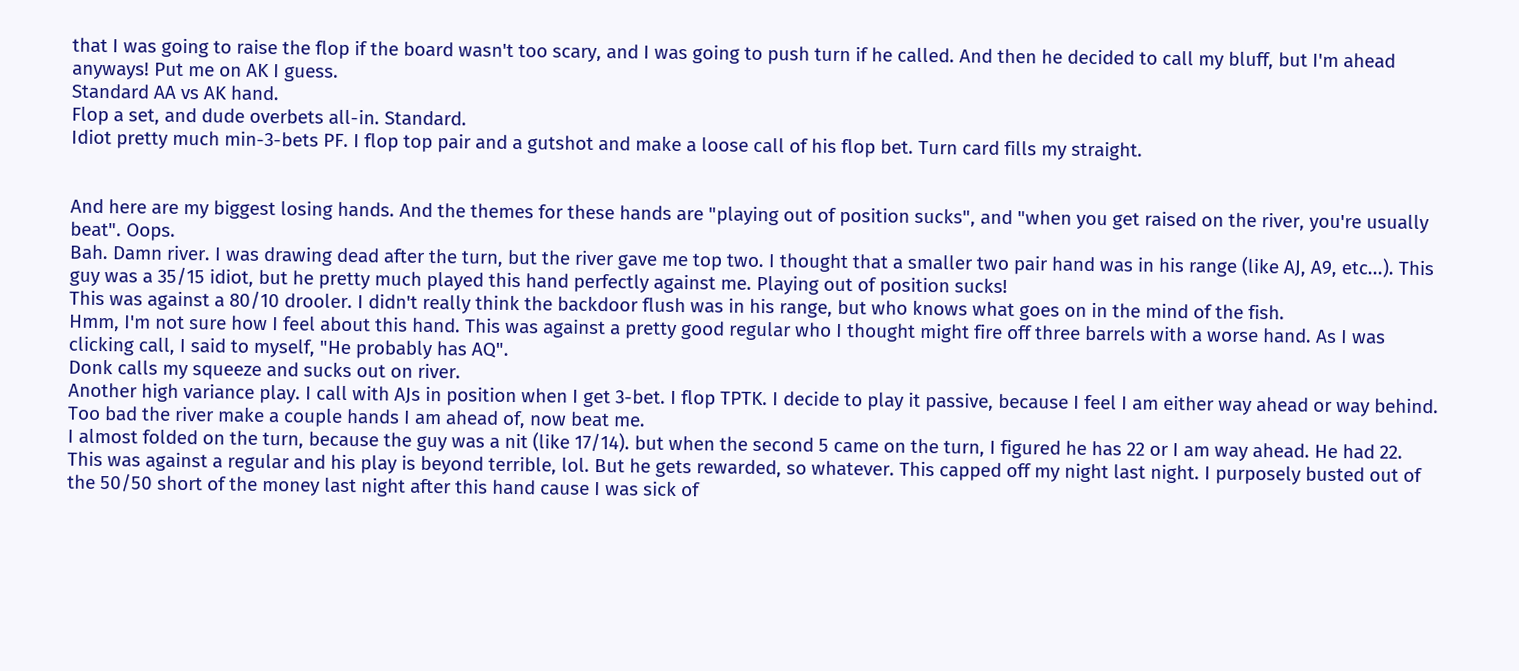that I was going to raise the flop if the board wasn't too scary, and I was going to push turn if he called. And then he decided to call my bluff, but I'm ahead anyways! Put me on AK I guess.
Standard AA vs AK hand.
Flop a set, and dude overbets all-in. Standard.
Idiot pretty much min-3-bets PF. I flop top pair and a gutshot and make a loose call of his flop bet. Turn card fills my straight.


And here are my biggest losing hands. And the themes for these hands are "playing out of position sucks", and "when you get raised on the river, you're usually beat". Oops.
Bah. Damn river. I was drawing dead after the turn, but the river gave me top two. I thought that a smaller two pair hand was in his range (like AJ, A9, etc...). This guy was a 35/15 idiot, but he pretty much played this hand perfectly against me. Playing out of position sucks!
This was against a 80/10 drooler. I didn't really think the backdoor flush was in his range, but who knows what goes on in the mind of the fish.
Hmm, I'm not sure how I feel about this hand. This was against a pretty good regular who I thought might fire off three barrels with a worse hand. As I was clicking call, I said to myself, "He probably has AQ".
Donk calls my squeeze and sucks out on river.
Another high variance play. I call with AJs in position when I get 3-bet. I flop TPTK. I decide to play it passive, because I feel I am either way ahead or way behind. Too bad the river make a couple hands I am ahead of, now beat me.
I almost folded on the turn, because the guy was a nit (like 17/14). but when the second 5 came on the turn, I figured he has 22 or I am way ahead. He had 22.
This was against a regular and his play is beyond terrible, lol. But he gets rewarded, so whatever. This capped off my night last night. I purposely busted out of the 50/50 short of the money last night after this hand cause I was sick of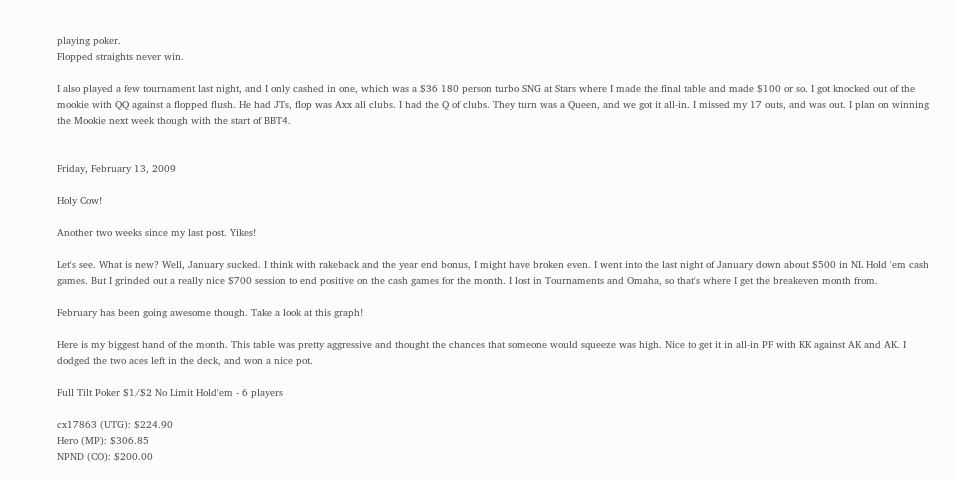playing poker.
Flopped straights never win.

I also played a few tournament last night, and I only cashed in one, which was a $36 180 person turbo SNG at Stars where I made the final table and made $100 or so. I got knocked out of the mookie with QQ against a flopped flush. He had JTs, flop was Axx all clubs. I had the Q of clubs. They turn was a Queen, and we got it all-in. I missed my 17 outs, and was out. I plan on winning the Mookie next week though with the start of BBT4.


Friday, February 13, 2009

Holy Cow!

Another two weeks since my last post. Yikes!

Let's see. What is new? Well, January sucked. I think with rakeback and the year end bonus, I might have broken even. I went into the last night of January down about $500 in NL Hold 'em cash games. But I grinded out a really nice $700 session to end positive on the cash games for the month. I lost in Tournaments and Omaha, so that's where I get the breakeven month from.

February has been going awesome though. Take a look at this graph!

Here is my biggest hand of the month. This table was pretty aggressive and thought the chances that someone would squeeze was high. Nice to get it in all-in PF with KK against AK and AK. I dodged the two aces left in the deck, and won a nice pot.

Full Tilt Poker $1/$2 No Limit Hold'em - 6 players

cx17863 (UTG): $224.90
Hero (MP): $306.85
NPND (CO): $200.00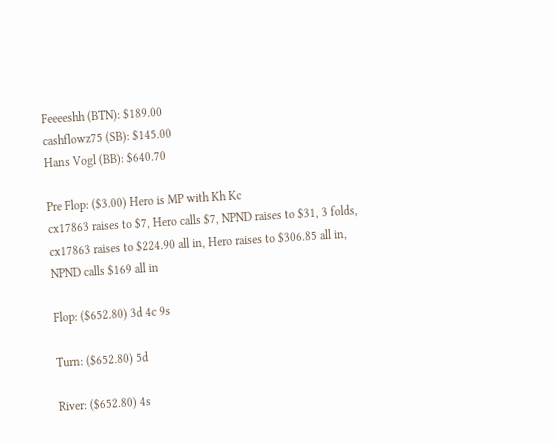Feeeeshh (BTN): $189.00
cashflowz75 (SB): $145.00
Hans Vogl (BB): $640.70

Pre Flop: ($3.00) Hero is MP with Kh Kc
cx17863 raises to $7, Hero calls $7, NPND raises to $31, 3 folds, cx17863 raises to $224.90 all in, Hero raises to $306.85 all in, NPND calls $169 all in

Flop: ($652.80) 3d 4c 9s

Turn: ($652.80) 5d

River: ($652.80) 4s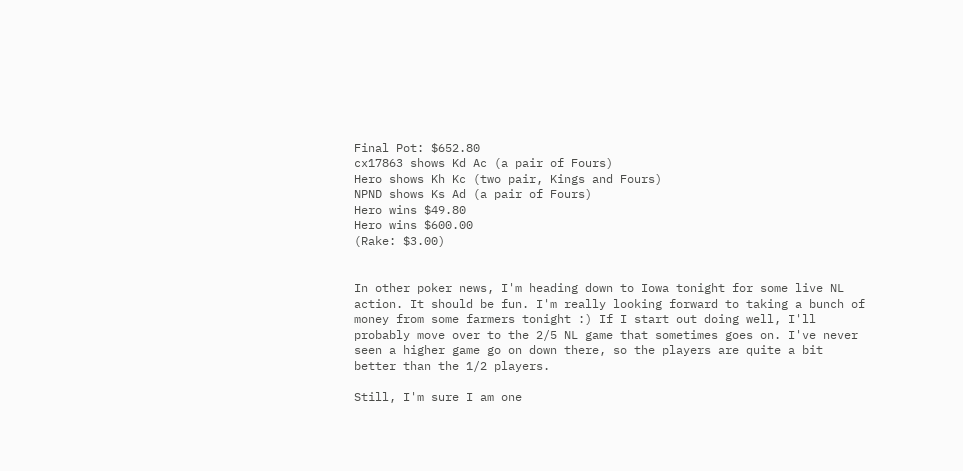Final Pot: $652.80
cx17863 shows Kd Ac (a pair of Fours)
Hero shows Kh Kc (two pair, Kings and Fours)
NPND shows Ks Ad (a pair of Fours)
Hero wins $49.80
Hero wins $600.00
(Rake: $3.00)


In other poker news, I'm heading down to Iowa tonight for some live NL action. It should be fun. I'm really looking forward to taking a bunch of money from some farmers tonight :) If I start out doing well, I'll probably move over to the 2/5 NL game that sometimes goes on. I've never seen a higher game go on down there, so the players are quite a bit better than the 1/2 players.

Still, I'm sure I am one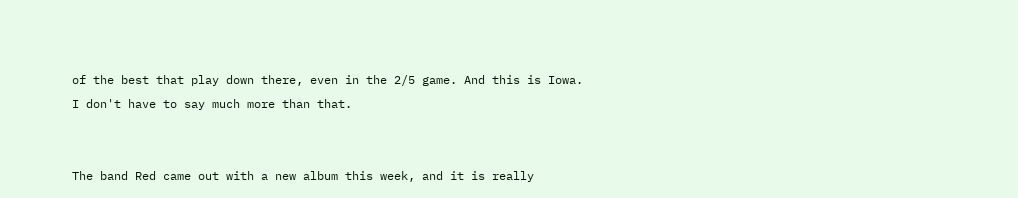of the best that play down there, even in the 2/5 game. And this is Iowa. I don't have to say much more than that.


The band Red came out with a new album this week, and it is really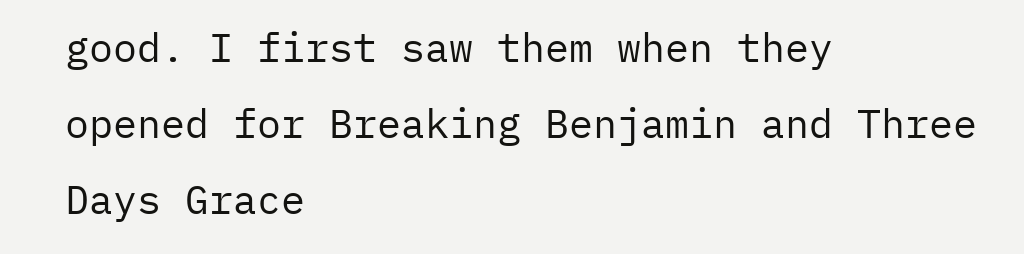good. I first saw them when they opened for Breaking Benjamin and Three Days Grace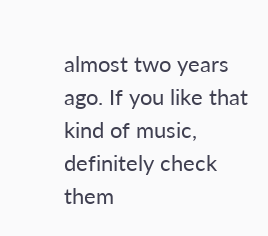almost two years ago. If you like that kind of music, definitely check them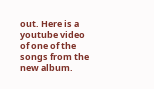out. Here is a youtube video of one of the songs from the new album.